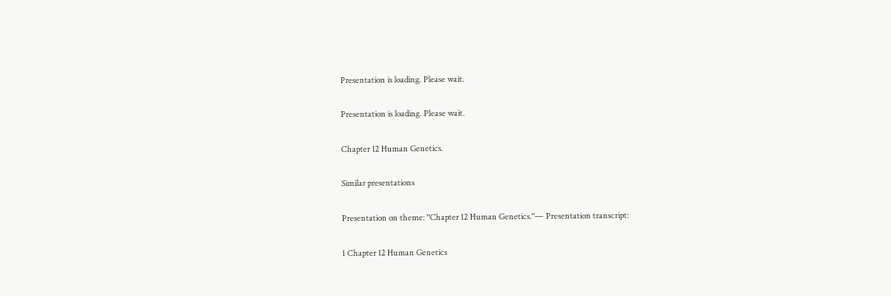Presentation is loading. Please wait.

Presentation is loading. Please wait.

Chapter 12 Human Genetics.

Similar presentations

Presentation on theme: "Chapter 12 Human Genetics."— Presentation transcript:

1 Chapter 12 Human Genetics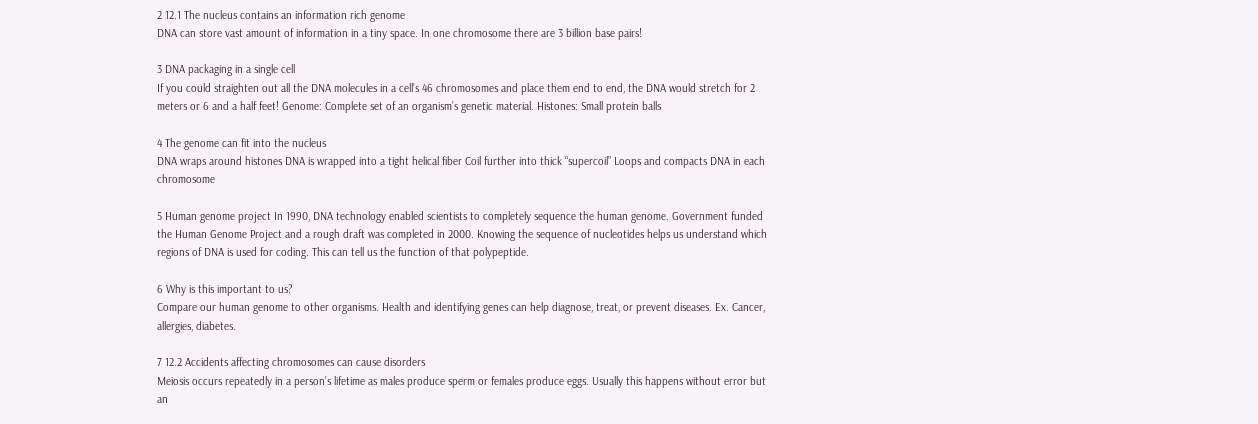2 12.1 The nucleus contains an information rich genome
DNA can store vast amount of information in a tiny space. In one chromosome there are 3 billion base pairs!

3 DNA packaging in a single cell
If you could straighten out all the DNA molecules in a cell’s 46 chromosomes and place them end to end, the DNA would stretch for 2 meters or 6 and a half feet! Genome: Complete set of an organism’s genetic material. Histones: Small protein balls

4 The genome can fit into the nucleus
DNA wraps around histones DNA is wrapped into a tight helical fiber Coil further into thick “supercoil” Loops and compacts DNA in each chromosome

5 Human genome project In 1990, DNA technology enabled scientists to completely sequence the human genome. Government funded the Human Genome Project and a rough draft was completed in 2000. Knowing the sequence of nucleotides helps us understand which regions of DNA is used for coding. This can tell us the function of that polypeptide.

6 Why is this important to us?
Compare our human genome to other organisms. Health and identifying genes can help diagnose, treat, or prevent diseases. Ex. Cancer, allergies, diabetes.

7 12.2 Accidents affecting chromosomes can cause disorders
Meiosis occurs repeatedly in a person’s lifetime as males produce sperm or females produce eggs. Usually this happens without error but an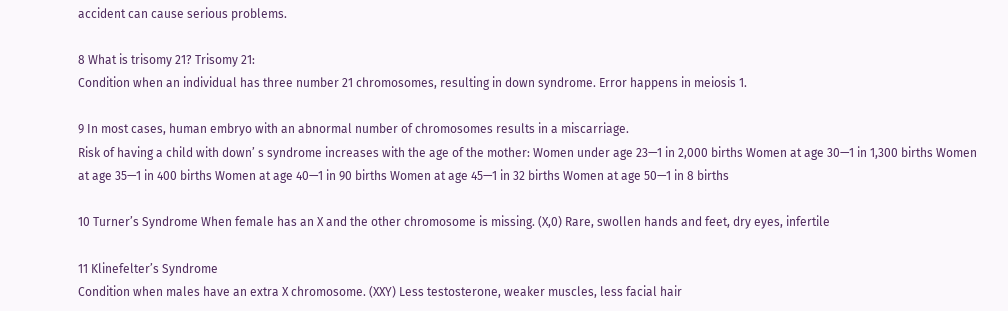accident can cause serious problems.

8 What is trisomy 21? Trisomy 21:
Condition when an individual has three number 21 chromosomes, resulting in down syndrome. Error happens in meiosis 1.

9 In most cases, human embryo with an abnormal number of chromosomes results in a miscarriage.
Risk of having a child with down’ s syndrome increases with the age of the mother: Women under age 23—1 in 2,000 births Women at age 30—1 in 1,300 births Women at age 35—1 in 400 births Women at age 40—1 in 90 births Women at age 45—1 in 32 births Women at age 50—1 in 8 births

10 Turner’s Syndrome When female has an X and the other chromosome is missing. (X,0) Rare, swollen hands and feet, dry eyes, infertile

11 Klinefelter’s Syndrome
Condition when males have an extra X chromosome. (XXY) Less testosterone, weaker muscles, less facial hair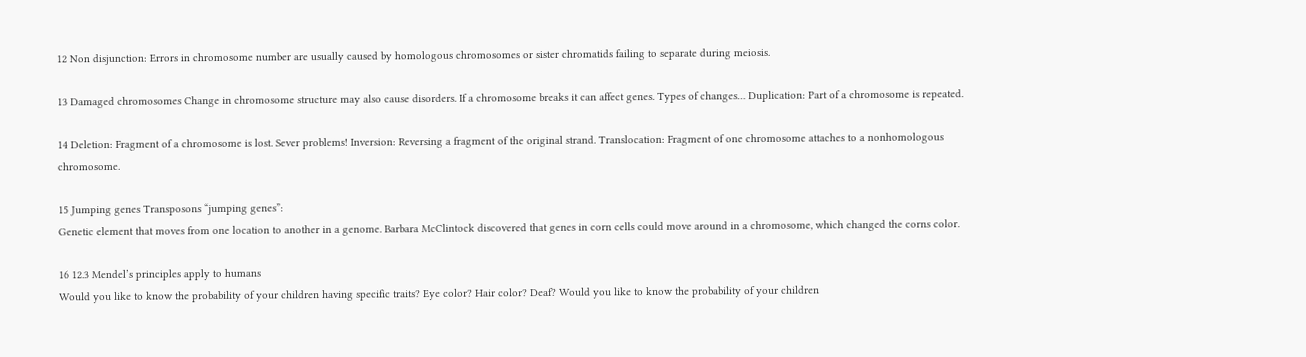12 Non disjunction: Errors in chromosome number are usually caused by homologous chromosomes or sister chromatids failing to separate during meiosis.

13 Damaged chromosomes Change in chromosome structure may also cause disorders. If a chromosome breaks it can affect genes. Types of changes… Duplication: Part of a chromosome is repeated.

14 Deletion: Fragment of a chromosome is lost. Sever problems! Inversion: Reversing a fragment of the original strand. Translocation: Fragment of one chromosome attaches to a nonhomologous chromosome.

15 Jumping genes Transposons “jumping genes”:
Genetic element that moves from one location to another in a genome. Barbara McClintock discovered that genes in corn cells could move around in a chromosome, which changed the corns color.

16 12.3 Mendel’s principles apply to humans
Would you like to know the probability of your children having specific traits? Eye color? Hair color? Deaf? Would you like to know the probability of your children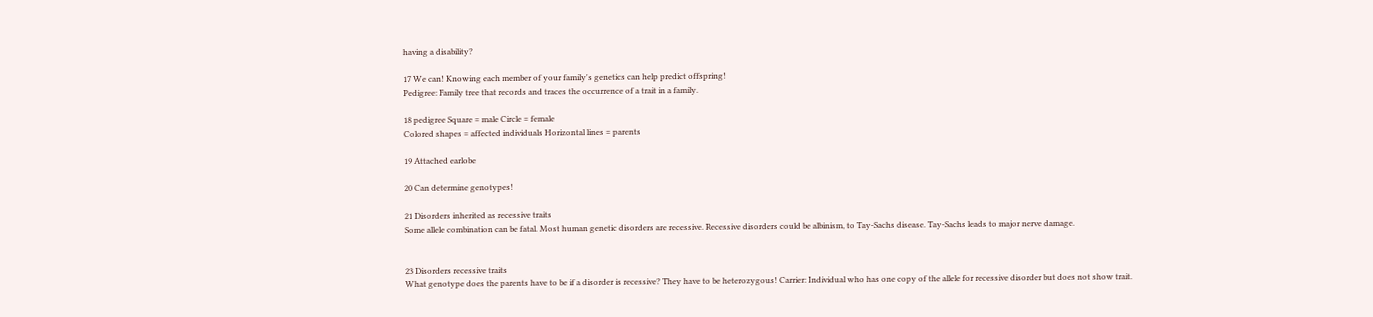having a disability?

17 We can! Knowing each member of your family's genetics can help predict offspring!
Pedigree: Family tree that records and traces the occurrence of a trait in a family.

18 pedigree Square = male Circle = female
Colored shapes = affected individuals Horizontal lines = parents

19 Attached earlobe

20 Can determine genotypes!

21 Disorders inherited as recessive traits
Some allele combination can be fatal. Most human genetic disorders are recessive. Recessive disorders could be albinism, to Tay-Sachs disease. Tay-Sachs leads to major nerve damage.


23 Disorders recessive traits
What genotype does the parents have to be if a disorder is recessive? They have to be heterozygous! Carrier: Individual who has one copy of the allele for recessive disorder but does not show trait.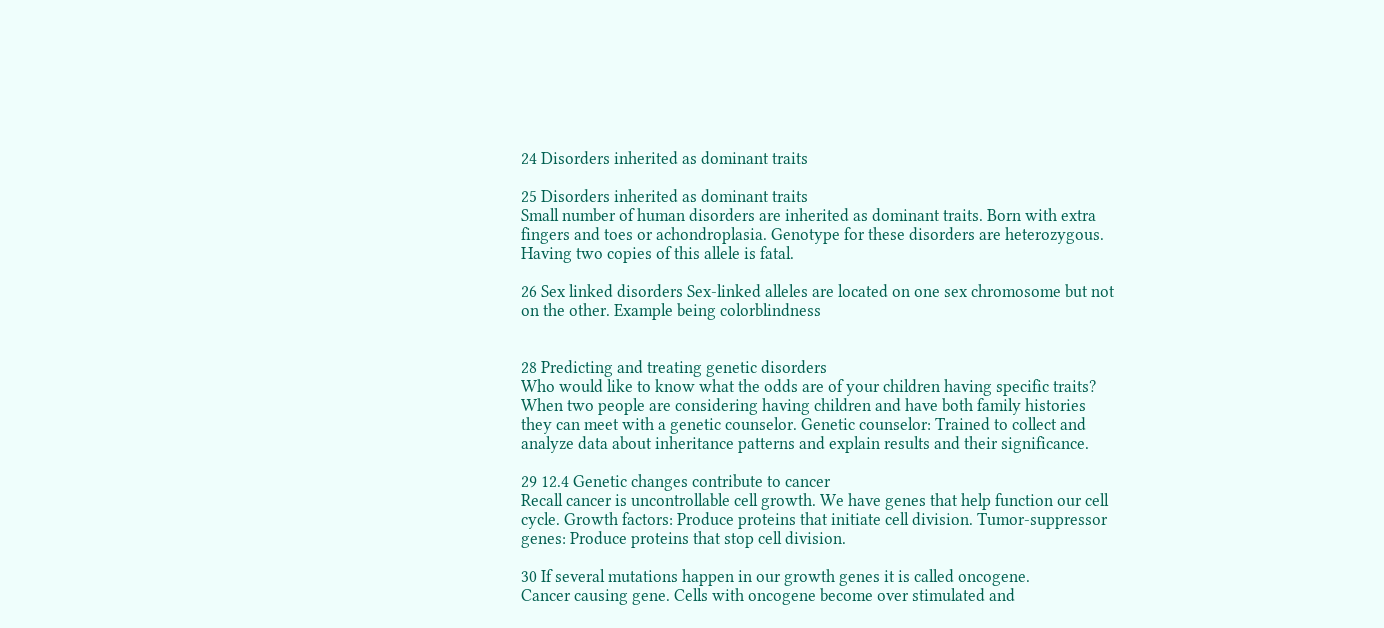24 Disorders inherited as dominant traits

25 Disorders inherited as dominant traits
Small number of human disorders are inherited as dominant traits. Born with extra fingers and toes or achondroplasia. Genotype for these disorders are heterozygous. Having two copies of this allele is fatal.

26 Sex linked disorders Sex-linked alleles are located on one sex chromosome but not on the other. Example being colorblindness


28 Predicting and treating genetic disorders
Who would like to know what the odds are of your children having specific traits? When two people are considering having children and have both family histories they can meet with a genetic counselor. Genetic counselor: Trained to collect and analyze data about inheritance patterns and explain results and their significance.

29 12.4 Genetic changes contribute to cancer
Recall cancer is uncontrollable cell growth. We have genes that help function our cell cycle. Growth factors: Produce proteins that initiate cell division. Tumor-suppressor genes: Produce proteins that stop cell division.

30 If several mutations happen in our growth genes it is called oncogene.
Cancer causing gene. Cells with oncogene become over stimulated and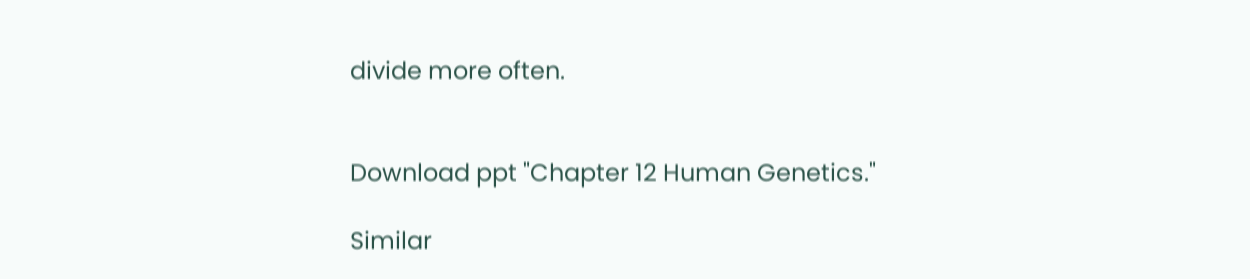divide more often.


Download ppt "Chapter 12 Human Genetics."

Similar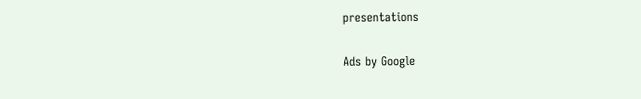presentations

Ads by Google